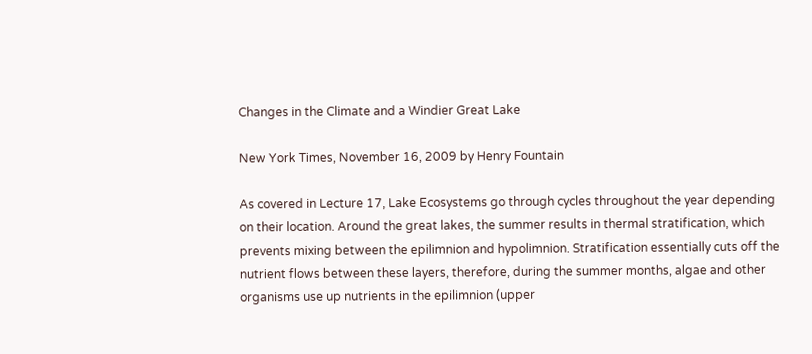Changes in the Climate and a Windier Great Lake

New York Times, November 16, 2009 by Henry Fountain

As covered in Lecture 17, Lake Ecosystems go through cycles throughout the year depending on their location. Around the great lakes, the summer results in thermal stratification, which prevents mixing between the epilimnion and hypolimnion. Stratification essentially cuts off the nutrient flows between these layers, therefore, during the summer months, algae and other organisms use up nutrients in the epilimnion (upper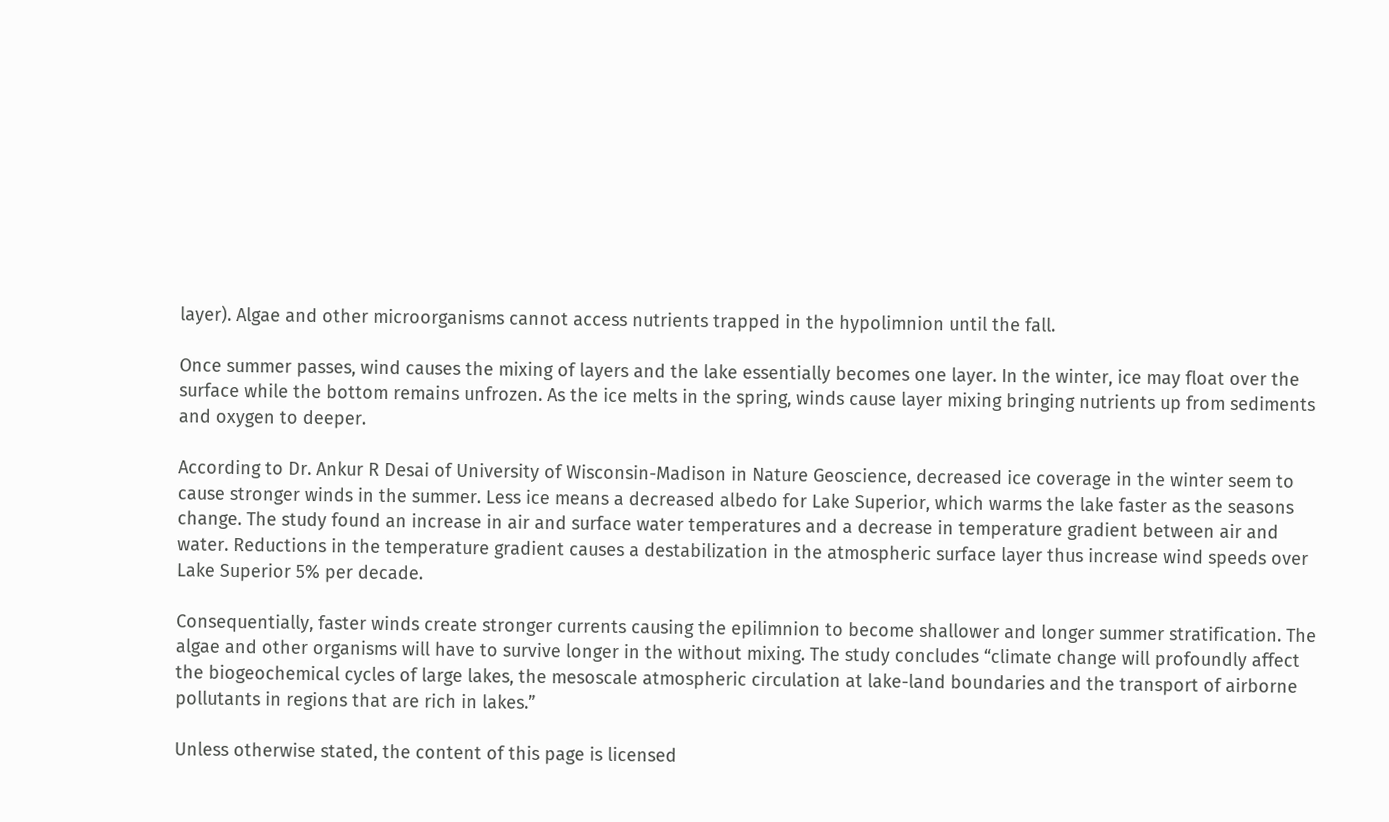layer). Algae and other microorganisms cannot access nutrients trapped in the hypolimnion until the fall.

Once summer passes, wind causes the mixing of layers and the lake essentially becomes one layer. In the winter, ice may float over the surface while the bottom remains unfrozen. As the ice melts in the spring, winds cause layer mixing bringing nutrients up from sediments and oxygen to deeper.

According to Dr. Ankur R Desai of University of Wisconsin-Madison in Nature Geoscience, decreased ice coverage in the winter seem to cause stronger winds in the summer. Less ice means a decreased albedo for Lake Superior, which warms the lake faster as the seasons change. The study found an increase in air and surface water temperatures and a decrease in temperature gradient between air and water. Reductions in the temperature gradient causes a destabilization in the atmospheric surface layer thus increase wind speeds over Lake Superior 5% per decade.

Consequentially, faster winds create stronger currents causing the epilimnion to become shallower and longer summer stratification. The algae and other organisms will have to survive longer in the without mixing. The study concludes “climate change will profoundly affect the biogeochemical cycles of large lakes, the mesoscale atmospheric circulation at lake-land boundaries and the transport of airborne pollutants in regions that are rich in lakes.”

Unless otherwise stated, the content of this page is licensed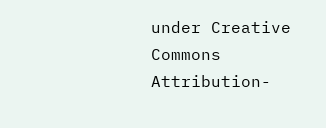under Creative Commons Attribution-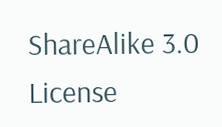ShareAlike 3.0 License